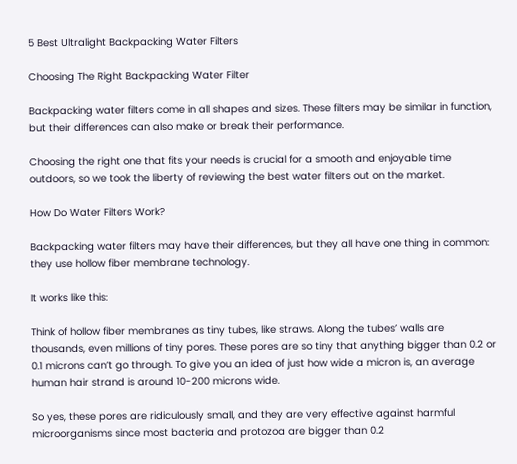5 Best Ultralight Backpacking Water Filters

Choosing The Right Backpacking Water Filter

Backpacking water filters come in all shapes and sizes. These filters may be similar in function, but their differences can also make or break their performance.

Choosing the right one that fits your needs is crucial for a smooth and enjoyable time outdoors, so we took the liberty of reviewing the best water filters out on the market.

How Do Water Filters Work?

Backpacking water filters may have their differences, but they all have one thing in common: they use hollow fiber membrane technology.

It works like this:

Think of hollow fiber membranes as tiny tubes, like straws. Along the tubes’ walls are thousands, even millions of tiny pores. These pores are so tiny that anything bigger than 0.2 or 0.1 microns can’t go through. To give you an idea of just how wide a micron is, an average human hair strand is around 10-200 microns wide.

So yes, these pores are ridiculously small, and they are very effective against harmful microorganisms since most bacteria and protozoa are bigger than 0.2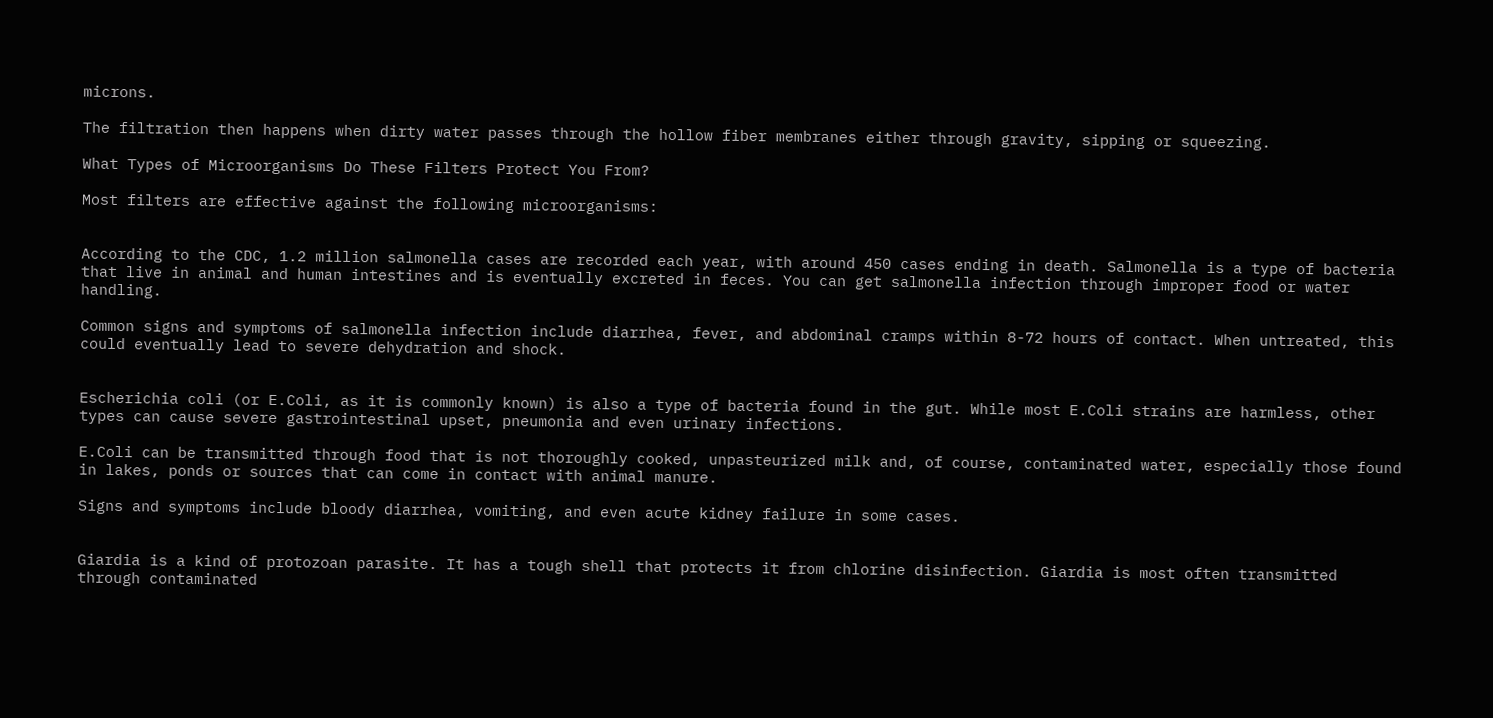microns.

The filtration then happens when dirty water passes through the hollow fiber membranes either through gravity, sipping or squeezing.

What Types of Microorganisms Do These Filters Protect You From?

Most filters are effective against the following microorganisms:


According to the CDC, 1.2 million salmonella cases are recorded each year, with around 450 cases ending in death. Salmonella is a type of bacteria that live in animal and human intestines and is eventually excreted in feces. You can get salmonella infection through improper food or water handling.

Common signs and symptoms of salmonella infection include diarrhea, fever, and abdominal cramps within 8-72 hours of contact. When untreated, this could eventually lead to severe dehydration and shock.


Escherichia coli (or E.Coli, as it is commonly known) is also a type of bacteria found in the gut. While most E.Coli strains are harmless, other types can cause severe gastrointestinal upset, pneumonia and even urinary infections.

E.Coli can be transmitted through food that is not thoroughly cooked, unpasteurized milk and, of course, contaminated water, especially those found in lakes, ponds or sources that can come in contact with animal manure.

Signs and symptoms include bloody diarrhea, vomiting, and even acute kidney failure in some cases.


Giardia is a kind of protozoan parasite. It has a tough shell that protects it from chlorine disinfection. Giardia is most often transmitted through contaminated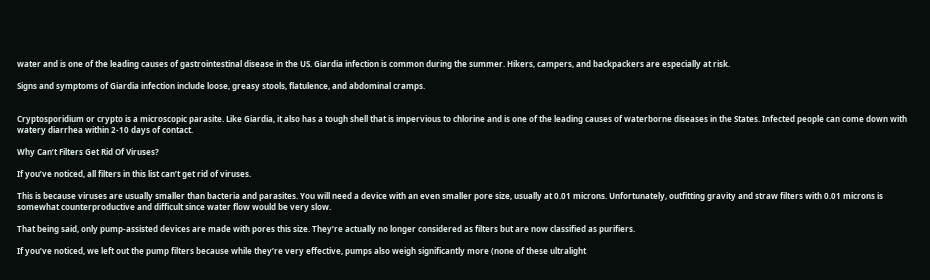water and is one of the leading causes of gastrointestinal disease in the US. Giardia infection is common during the summer. Hikers, campers, and backpackers are especially at risk.

Signs and symptoms of Giardia infection include loose, greasy stools, flatulence, and abdominal cramps.


Cryptosporidium or crypto is a microscopic parasite. Like Giardia, it also has a tough shell that is impervious to chlorine and is one of the leading causes of waterborne diseases in the States. Infected people can come down with watery diarrhea within 2-10 days of contact.

Why Can’t Filters Get Rid Of Viruses?

If you’ve noticed, all filters in this list can’t get rid of viruses.

This is because viruses are usually smaller than bacteria and parasites. You will need a device with an even smaller pore size, usually at 0.01 microns. Unfortunately, outfitting gravity and straw filters with 0.01 microns is somewhat counterproductive and difficult since water flow would be very slow.

That being said, only pump-assisted devices are made with pores this size. They’re actually no longer considered as filters but are now classified as purifiers.

If you’ve noticed, we left out the pump filters because while they’re very effective, pumps also weigh significantly more (none of these ultralight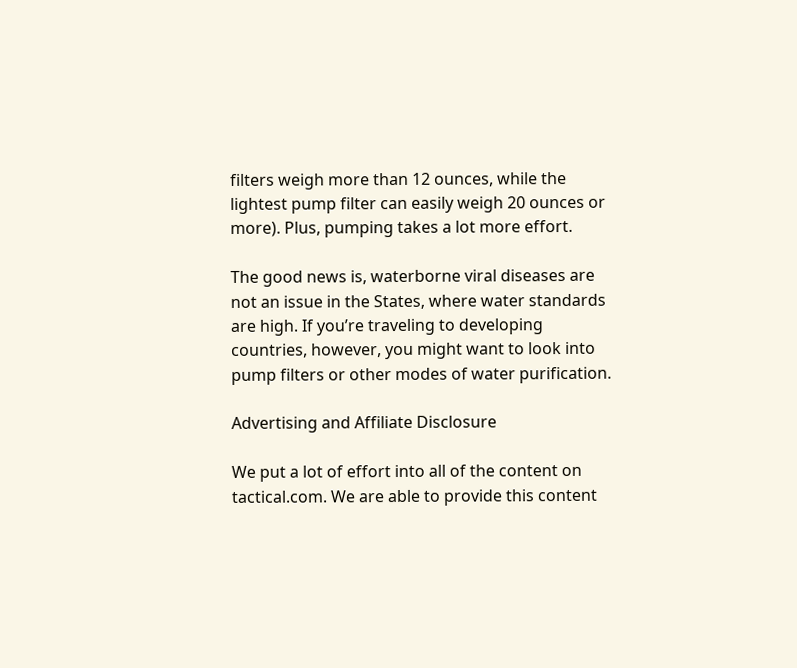filters weigh more than 12 ounces, while the lightest pump filter can easily weigh 20 ounces or more). Plus, pumping takes a lot more effort.

The good news is, waterborne viral diseases are not an issue in the States, where water standards are high. If you’re traveling to developing countries, however, you might want to look into pump filters or other modes of water purification.

Advertising and Affiliate Disclosure

We put a lot of effort into all of the content on tactical.com. We are able to provide this content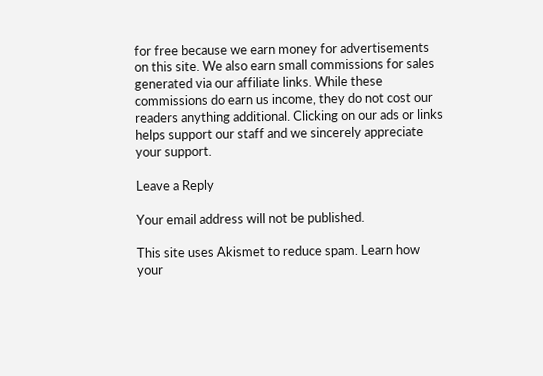for free because we earn money for advertisements on this site. We also earn small commissions for sales generated via our affiliate links. While these commissions do earn us income, they do not cost our readers anything additional. Clicking on our ads or links helps support our staff and we sincerely appreciate your support.

Leave a Reply

Your email address will not be published.

This site uses Akismet to reduce spam. Learn how your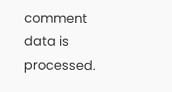comment data is processed.